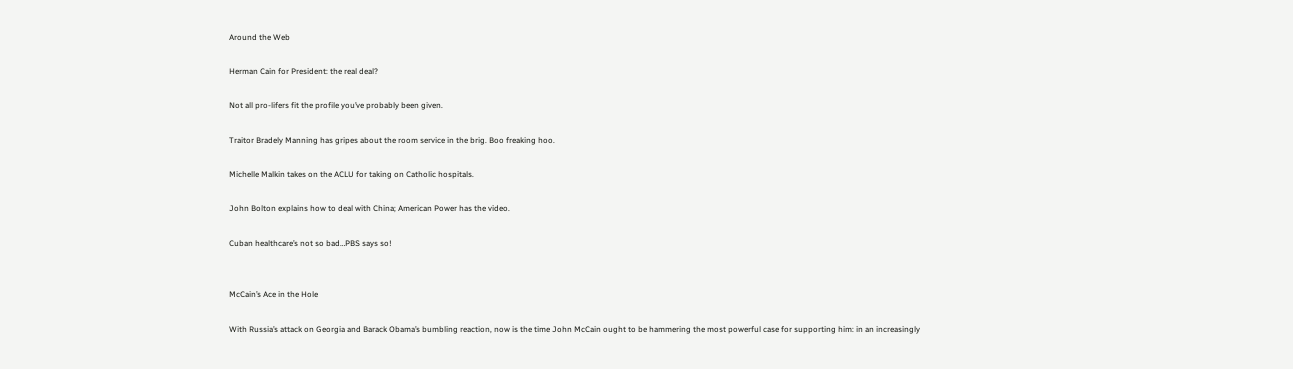Around the Web

Herman Cain for President: the real deal?

Not all pro-lifers fit the profile you’ve probably been given.

Traitor Bradely Manning has gripes about the room service in the brig. Boo freaking hoo.

Michelle Malkin takes on the ACLU for taking on Catholic hospitals.

John Bolton explains how to deal with China; American Power has the video.

Cuban healthcare’s not so bad…PBS says so!


McCain’s Ace in the Hole

With Russia’s attack on Georgia and Barack Obama’s bumbling reaction, now is the time John McCain ought to be hammering the most powerful case for supporting him: in an increasingly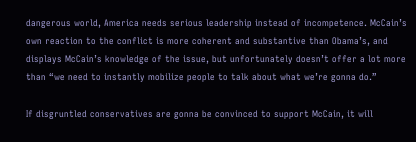dangerous world, America needs serious leadership instead of incompetence. McCain’s own reaction to the conflict is more coherent and substantive than Obama’s, and displays McCain’s knowledge of the issue, but unfortunately doesn’t offer a lot more than “we need to instantly mobilize people to talk about what we’re gonna do.”

If disgruntled conservatives are gonna be convinced to support McCain, it will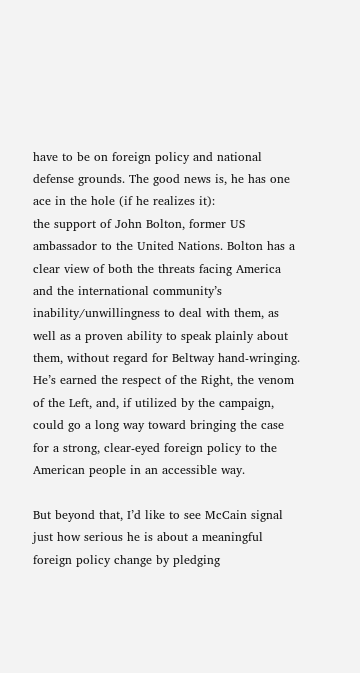have to be on foreign policy and national defense grounds. The good news is, he has one ace in the hole (if he realizes it):
the support of John Bolton, former US ambassador to the United Nations. Bolton has a clear view of both the threats facing America and the international community’s inability/unwillingness to deal with them, as well as a proven ability to speak plainly about them, without regard for Beltway hand-wringing. He’s earned the respect of the Right, the venom of the Left, and, if utilized by the campaign, could go a long way toward bringing the case for a strong, clear-eyed foreign policy to the American people in an accessible way.

But beyond that, I’d like to see McCain signal just how serious he is about a meaningful foreign policy change by pledging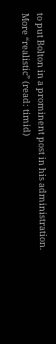to put Bolton in a prominent post in his administration. More “realistic” (read: timid)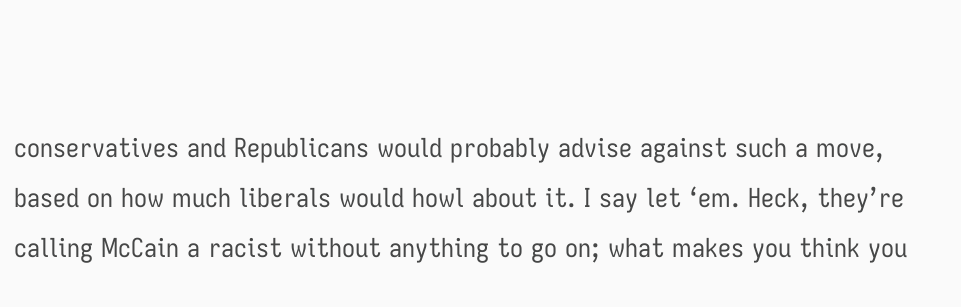conservatives and Republicans would probably advise against such a move, based on how much liberals would howl about it. I say let ‘em. Heck, they’re calling McCain a racist without anything to go on; what makes you think you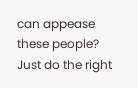can appease these people? Just do the right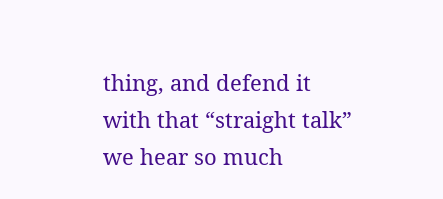thing, and defend it with that “straight talk” we hear so much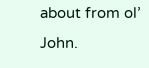about from ol’ John.